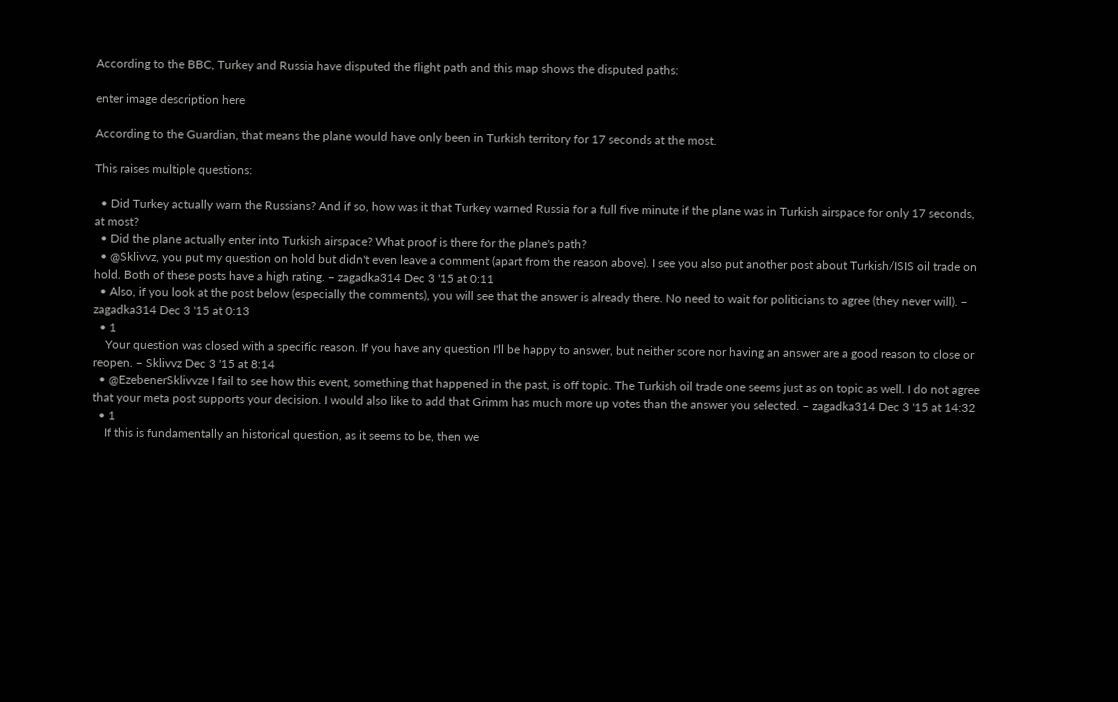According to the BBC, Turkey and Russia have disputed the flight path and this map shows the disputed paths:

enter image description here

According to the Guardian, that means the plane would have only been in Turkish territory for 17 seconds at the most.

This raises multiple questions:

  • Did Turkey actually warn the Russians? And if so, how was it that Turkey warned Russia for a full five minute if the plane was in Turkish airspace for only 17 seconds, at most?
  • Did the plane actually enter into Turkish airspace? What proof is there for the plane's path?
  • @Sklivvz, you put my question on hold but didn't even leave a comment (apart from the reason above). I see you also put another post about Turkish/ISIS oil trade on hold. Both of these posts have a high rating. – zagadka314 Dec 3 '15 at 0:11
  • Also, if you look at the post below (especially the comments), you will see that the answer is already there. No need to wait for politicians to agree (they never will). – zagadka314 Dec 3 '15 at 0:13
  • 1
    Your question was closed with a specific reason. If you have any question I'll be happy to answer, but neither score nor having an answer are a good reason to close or reopen. – Sklivvz Dec 3 '15 at 8:14
  • @EzebenerSklivvze I fail to see how this event, something that happened in the past, is off topic. The Turkish oil trade one seems just as on topic as well. I do not agree that your meta post supports your decision. I would also like to add that Grimm has much more up votes than the answer you selected. – zagadka314 Dec 3 '15 at 14:32
  • 1
    If this is fundamentally an historical question, as it seems to be, then we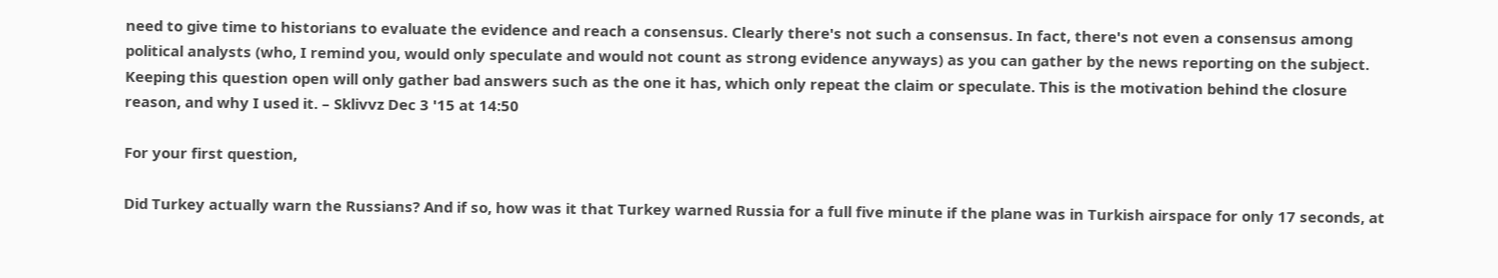need to give time to historians to evaluate the evidence and reach a consensus. Clearly there's not such a consensus. In fact, there's not even a consensus among political analysts (who, I remind you, would only speculate and would not count as strong evidence anyways) as you can gather by the news reporting on the subject. Keeping this question open will only gather bad answers such as the one it has, which only repeat the claim or speculate. This is the motivation behind the closure reason, and why I used it. – Sklivvz Dec 3 '15 at 14:50

For your first question,

Did Turkey actually warn the Russians? And if so, how was it that Turkey warned Russia for a full five minute if the plane was in Turkish airspace for only 17 seconds, at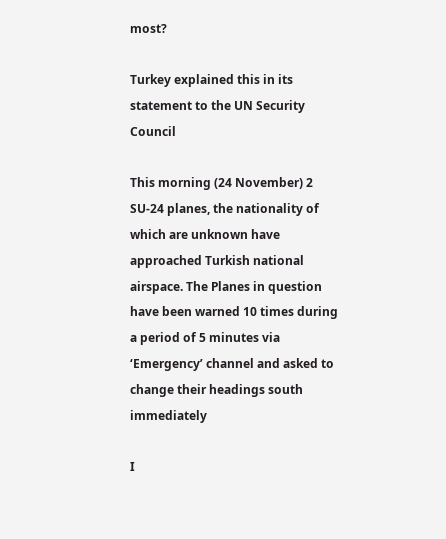most?

Turkey explained this in its statement to the UN Security Council

This morning (24 November) 2 SU-24 planes, the nationality of which are unknown have approached Turkish national airspace. The Planes in question have been warned 10 times during a period of 5 minutes via ‘Emergency’ channel and asked to change their headings south immediately

I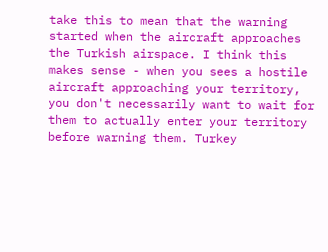take this to mean that the warning started when the aircraft approaches the Turkish airspace. I think this makes sense - when you sees a hostile aircraft approaching your territory, you don't necessarily want to wait for them to actually enter your territory before warning them. Turkey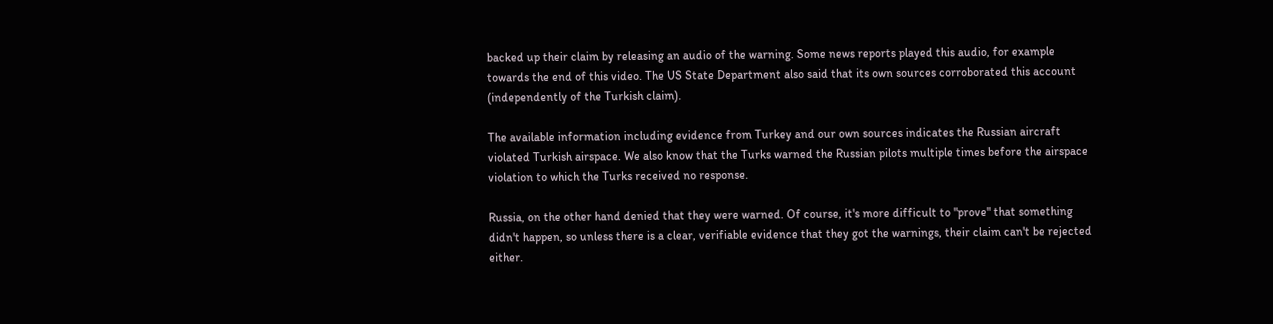backed up their claim by releasing an audio of the warning. Some news reports played this audio, for example towards the end of this video. The US State Department also said that its own sources corroborated this account (independently of the Turkish claim).

The available information including evidence from Turkey and our own sources indicates the Russian aircraft violated Turkish airspace. We also know that the Turks warned the Russian pilots multiple times before the airspace violation to which the Turks received no response.

Russia, on the other hand denied that they were warned. Of course, it's more difficult to "prove" that something didn't happen, so unless there is a clear, verifiable evidence that they got the warnings, their claim can't be rejected either.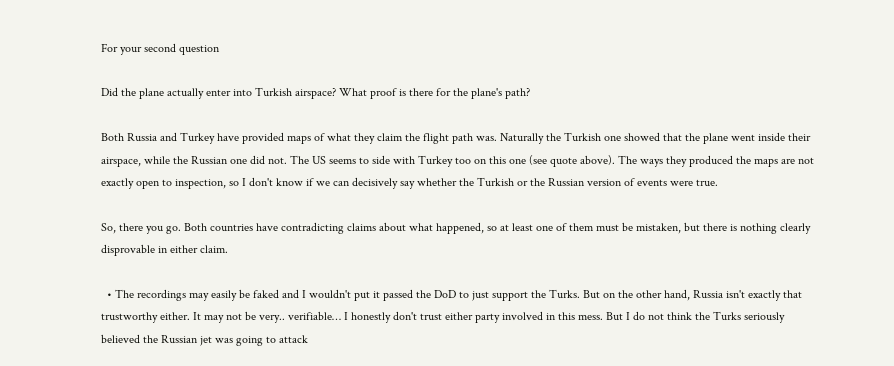For your second question

Did the plane actually enter into Turkish airspace? What proof is there for the plane's path?

Both Russia and Turkey have provided maps of what they claim the flight path was. Naturally the Turkish one showed that the plane went inside their airspace, while the Russian one did not. The US seems to side with Turkey too on this one (see quote above). The ways they produced the maps are not exactly open to inspection, so I don't know if we can decisively say whether the Turkish or the Russian version of events were true.

So, there you go. Both countries have contradicting claims about what happened, so at least one of them must be mistaken, but there is nothing clearly disprovable in either claim.

  • The recordings may easily be faked and I wouldn't put it passed the DoD to just support the Turks. But on the other hand, Russia isn't exactly that trustworthy either. It may not be very.. verifiable… I honestly don't trust either party involved in this mess. But I do not think the Turks seriously believed the Russian jet was going to attack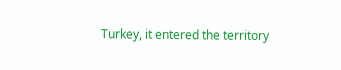Turkey, it entered the territory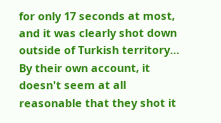for only 17 seconds at most, and it was clearly shot down outside of Turkish territory… By their own account, it doesn't seem at all reasonable that they shot it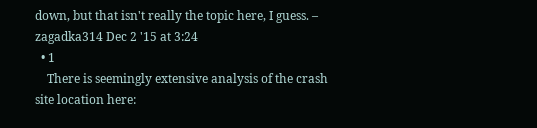down, but that isn't really the topic here, I guess. – zagadka314 Dec 2 '15 at 3:24
  • 1
    There is seemingly extensive analysis of the crash site location here: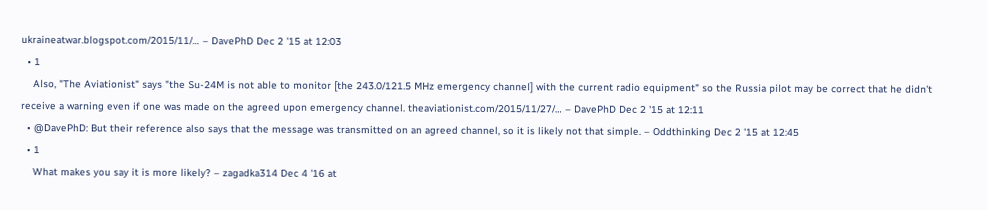ukraineatwar.blogspot.com/2015/11/… – DavePhD Dec 2 '15 at 12:03
  • 1
    Also, "The Aviationist" says "the Su-24M is not able to monitor [the 243.0/121.5 MHz emergency channel] with the current radio equipment" so the Russia pilot may be correct that he didn't receive a warning even if one was made on the agreed upon emergency channel. theaviationist.com/2015/11/27/… – DavePhD Dec 2 '15 at 12:11
  • @DavePhD: But their reference also says that the message was transmitted on an agreed channel, so it is likely not that simple. – Oddthinking Dec 2 '15 at 12:45
  • 1
    What makes you say it is more likely? – zagadka314 Dec 4 '16 at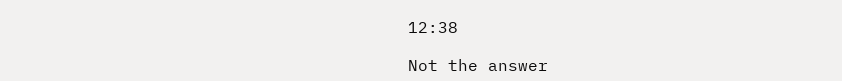12:38

Not the answer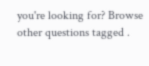you're looking for? Browse other questions tagged .